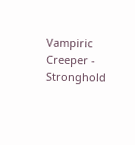Vampiric Creeper - Stronghold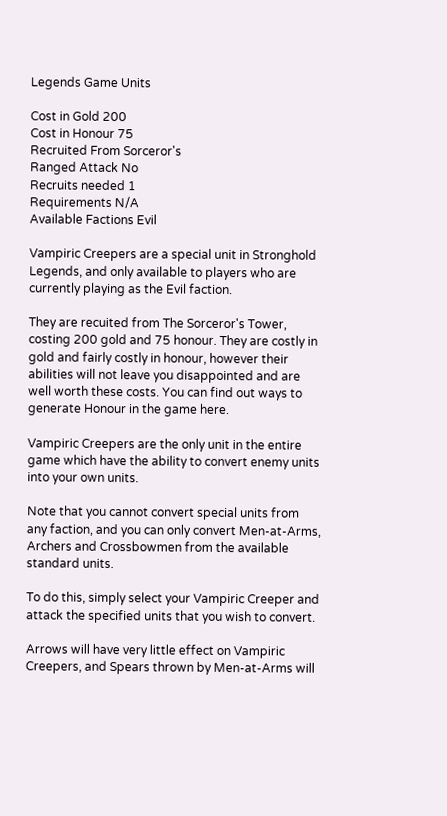Legends Game Units

Cost in Gold 200
Cost in Honour 75
Recruited From Sorceror's
Ranged Attack No
Recruits needed 1
Requirements N/A
Available Factions Evil

Vampiric Creepers are a special unit in Stronghold Legends, and only available to players who are currently playing as the Evil faction.

They are recuited from The Sorceror's Tower, costing 200 gold and 75 honour. They are costly in gold and fairly costly in honour, however their abilities will not leave you disappointed and are well worth these costs. You can find out ways to generate Honour in the game here.

Vampiric Creepers are the only unit in the entire game which have the ability to convert enemy units into your own units.

Note that you cannot convert special units from any faction, and you can only convert Men-at-Arms, Archers and Crossbowmen from the available standard units.

To do this, simply select your Vampiric Creeper and attack the specified units that you wish to convert.

Arrows will have very little effect on Vampiric Creepers, and Spears thrown by Men-at-Arms will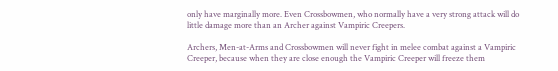only have marginally more. Even Crossbowmen, who normally have a very strong attack will do little damage more than an Archer against Vampiric Creepers.

Archers, Men-at-Arms and Crossbowmen will never fight in melee combat against a Vampiric Creeper, because when they are close enough the Vampiric Creeper will freeze them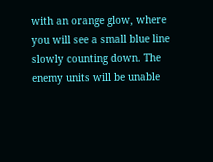with an orange glow, where you will see a small blue line slowly counting down. The enemy units will be unable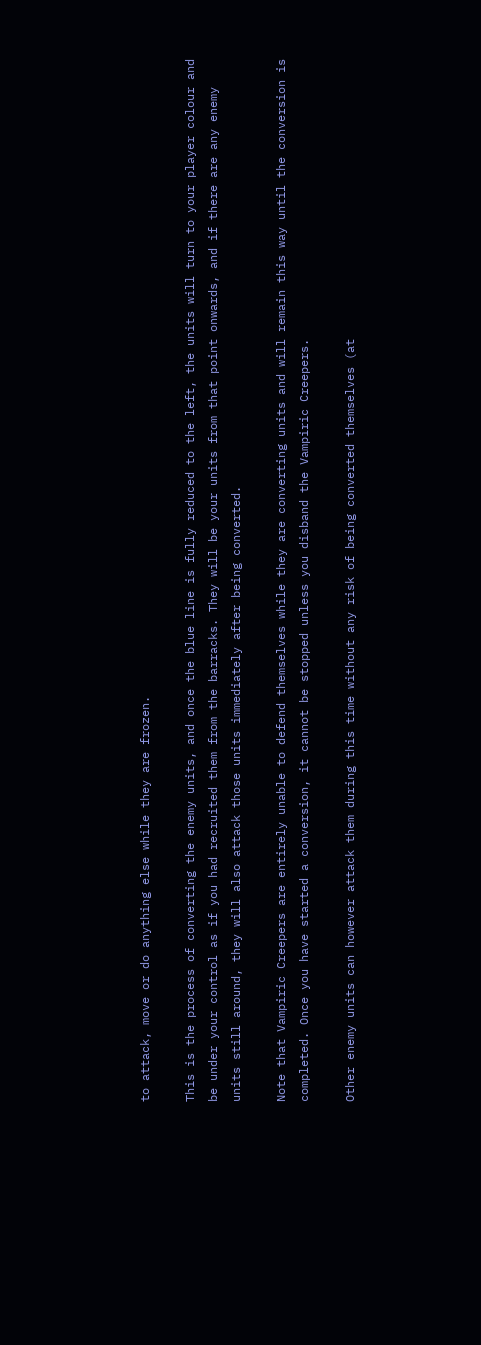to attack, move or do anything else while they are frozen.

This is the process of converting the enemy units, and once the blue line is fully reduced to the left, the units will turn to your player colour and be under your control as if you had recruited them from the barracks. They will be your units from that point onwards, and if there are any enemy units still around, they will also attack those units immediately after being converted.

Note that Vampiric Creepers are entirely unable to defend themselves while they are converting units and will remain this way until the conversion is completed. Once you have started a conversion, it cannot be stopped unless you disband the Vampiric Creepers.

Other enemy units can however attack them during this time without any risk of being converted themselves (at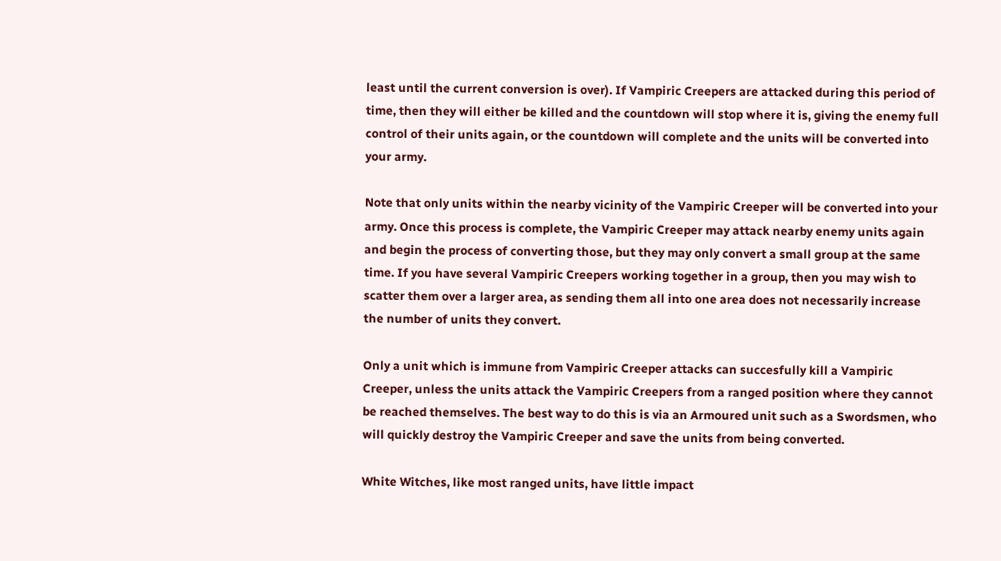least until the current conversion is over). If Vampiric Creepers are attacked during this period of time, then they will either be killed and the countdown will stop where it is, giving the enemy full control of their units again, or the countdown will complete and the units will be converted into your army.

Note that only units within the nearby vicinity of the Vampiric Creeper will be converted into your army. Once this process is complete, the Vampiric Creeper may attack nearby enemy units again and begin the process of converting those, but they may only convert a small group at the same time. If you have several Vampiric Creepers working together in a group, then you may wish to scatter them over a larger area, as sending them all into one area does not necessarily increase the number of units they convert.

Only a unit which is immune from Vampiric Creeper attacks can succesfully kill a Vampiric Creeper, unless the units attack the Vampiric Creepers from a ranged position where they cannot be reached themselves. The best way to do this is via an Armoured unit such as a Swordsmen, who will quickly destroy the Vampiric Creeper and save the units from being converted.

White Witches, like most ranged units, have little impact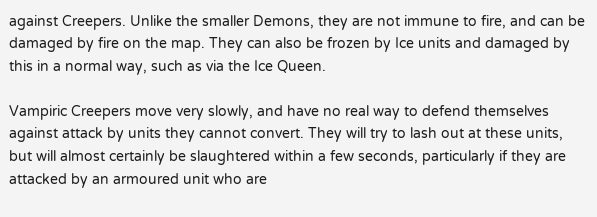against Creepers. Unlike the smaller Demons, they are not immune to fire, and can be damaged by fire on the map. They can also be frozen by Ice units and damaged by this in a normal way, such as via the Ice Queen.

Vampiric Creepers move very slowly, and have no real way to defend themselves against attack by units they cannot convert. They will try to lash out at these units, but will almost certainly be slaughtered within a few seconds, particularly if they are attacked by an armoured unit who are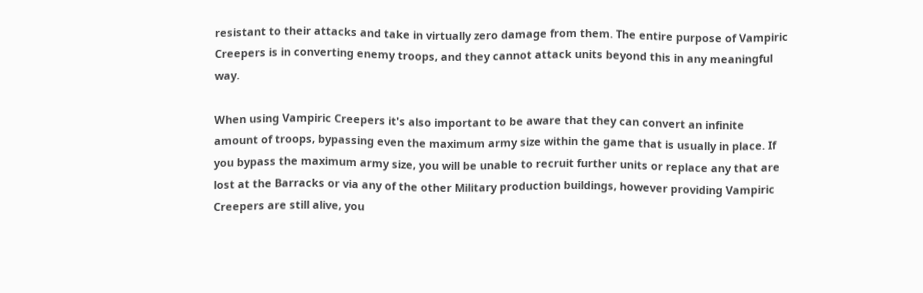resistant to their attacks and take in virtually zero damage from them. The entire purpose of Vampiric Creepers is in converting enemy troops, and they cannot attack units beyond this in any meaningful way.

When using Vampiric Creepers it's also important to be aware that they can convert an infinite amount of troops, bypassing even the maximum army size within the game that is usually in place. If you bypass the maximum army size, you will be unable to recruit further units or replace any that are lost at the Barracks or via any of the other Military production buildings, however providing Vampiric Creepers are still alive, you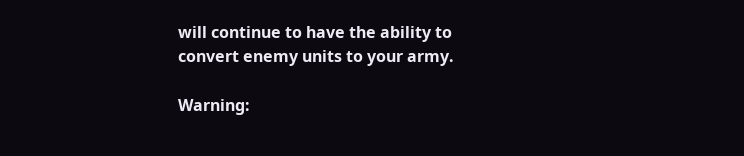will continue to have the ability to convert enemy units to your army.

Warning: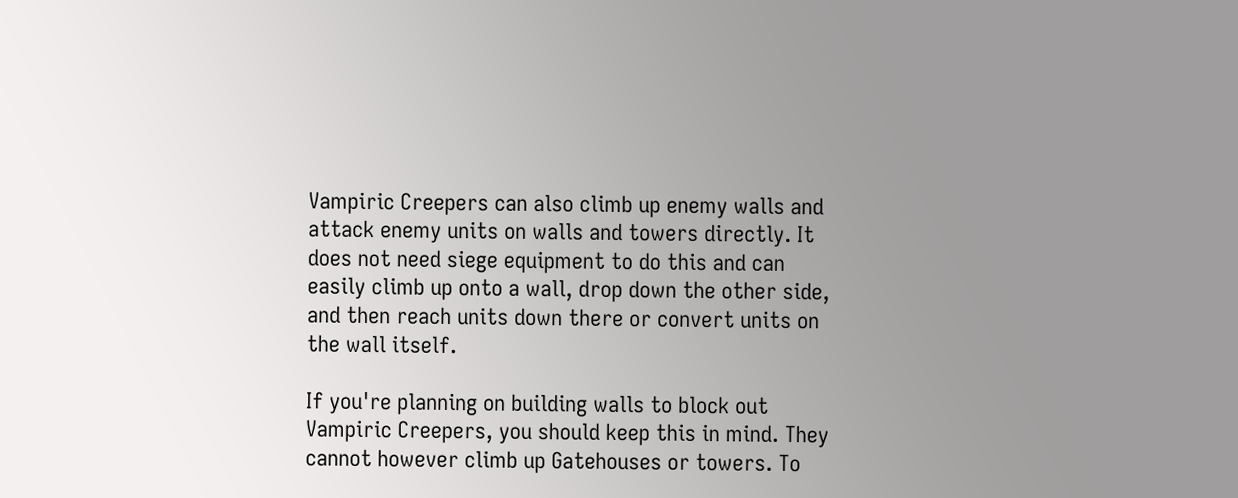Vampiric Creepers can also climb up enemy walls and attack enemy units on walls and towers directly. It does not need siege equipment to do this and can easily climb up onto a wall, drop down the other side, and then reach units down there or convert units on the wall itself.

If you're planning on building walls to block out Vampiric Creepers, you should keep this in mind. They cannot however climb up Gatehouses or towers. To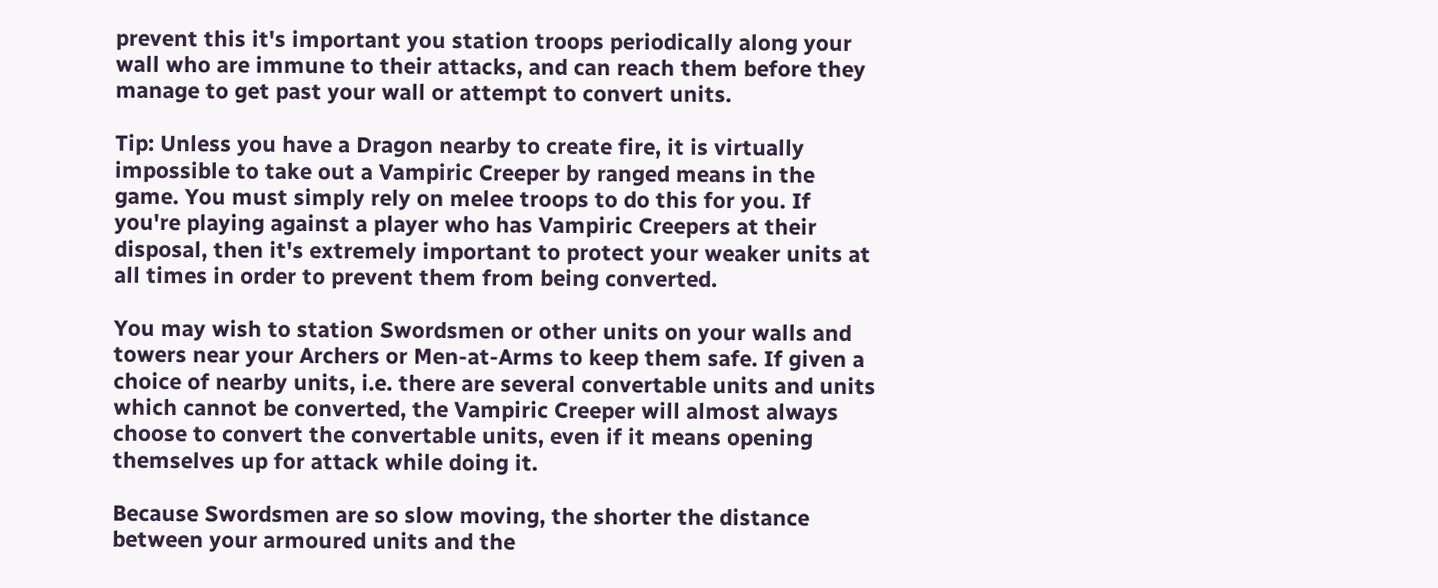prevent this it's important you station troops periodically along your wall who are immune to their attacks, and can reach them before they manage to get past your wall or attempt to convert units.

Tip: Unless you have a Dragon nearby to create fire, it is virtually impossible to take out a Vampiric Creeper by ranged means in the game. You must simply rely on melee troops to do this for you. If you're playing against a player who has Vampiric Creepers at their disposal, then it's extremely important to protect your weaker units at all times in order to prevent them from being converted.

You may wish to station Swordsmen or other units on your walls and towers near your Archers or Men-at-Arms to keep them safe. If given a choice of nearby units, i.e. there are several convertable units and units which cannot be converted, the Vampiric Creeper will almost always choose to convert the convertable units, even if it means opening themselves up for attack while doing it.

Because Swordsmen are so slow moving, the shorter the distance between your armoured units and the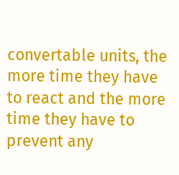convertable units, the more time they have to react and the more time they have to prevent any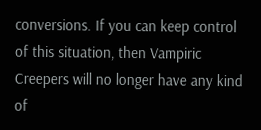conversions. If you can keep control of this situation, then Vampiric Creepers will no longer have any kind of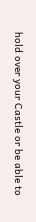hold over your Castle or be able to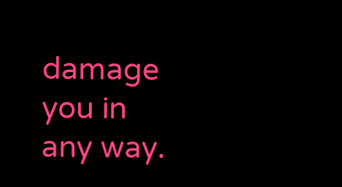damage you in any way.